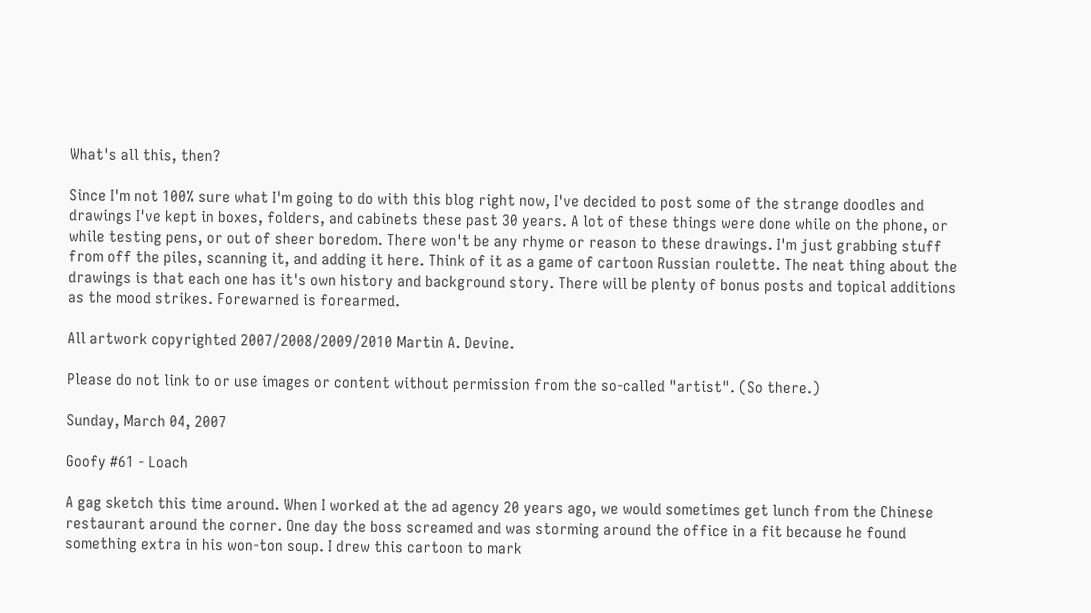What's all this, then?

Since I'm not 100% sure what I'm going to do with this blog right now, I've decided to post some of the strange doodles and drawings I've kept in boxes, folders, and cabinets these past 30 years. A lot of these things were done while on the phone, or while testing pens, or out of sheer boredom. There won't be any rhyme or reason to these drawings. I'm just grabbing stuff from off the piles, scanning it, and adding it here. Think of it as a game of cartoon Russian roulette. The neat thing about the drawings is that each one has it's own history and background story. There will be plenty of bonus posts and topical additions as the mood strikes. Forewarned is forearmed.

All artwork copyrighted 2007/2008/2009/2010 Martin A. Devine.

Please do not link to or use images or content without permission from the so-called "artist". (So there.)

Sunday, March 04, 2007

Goofy #61 - Loach

A gag sketch this time around. When I worked at the ad agency 20 years ago, we would sometimes get lunch from the Chinese restaurant around the corner. One day the boss screamed and was storming around the office in a fit because he found something extra in his won-ton soup. I drew this cartoon to mark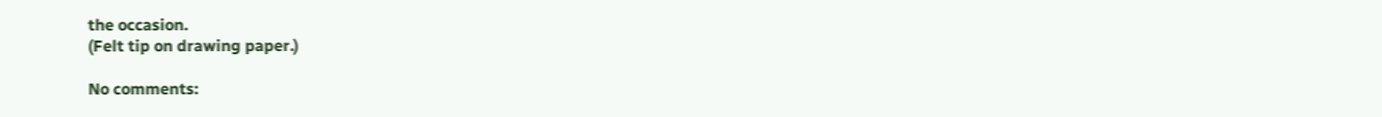the occasion.
(Felt tip on drawing paper.)

No comments: